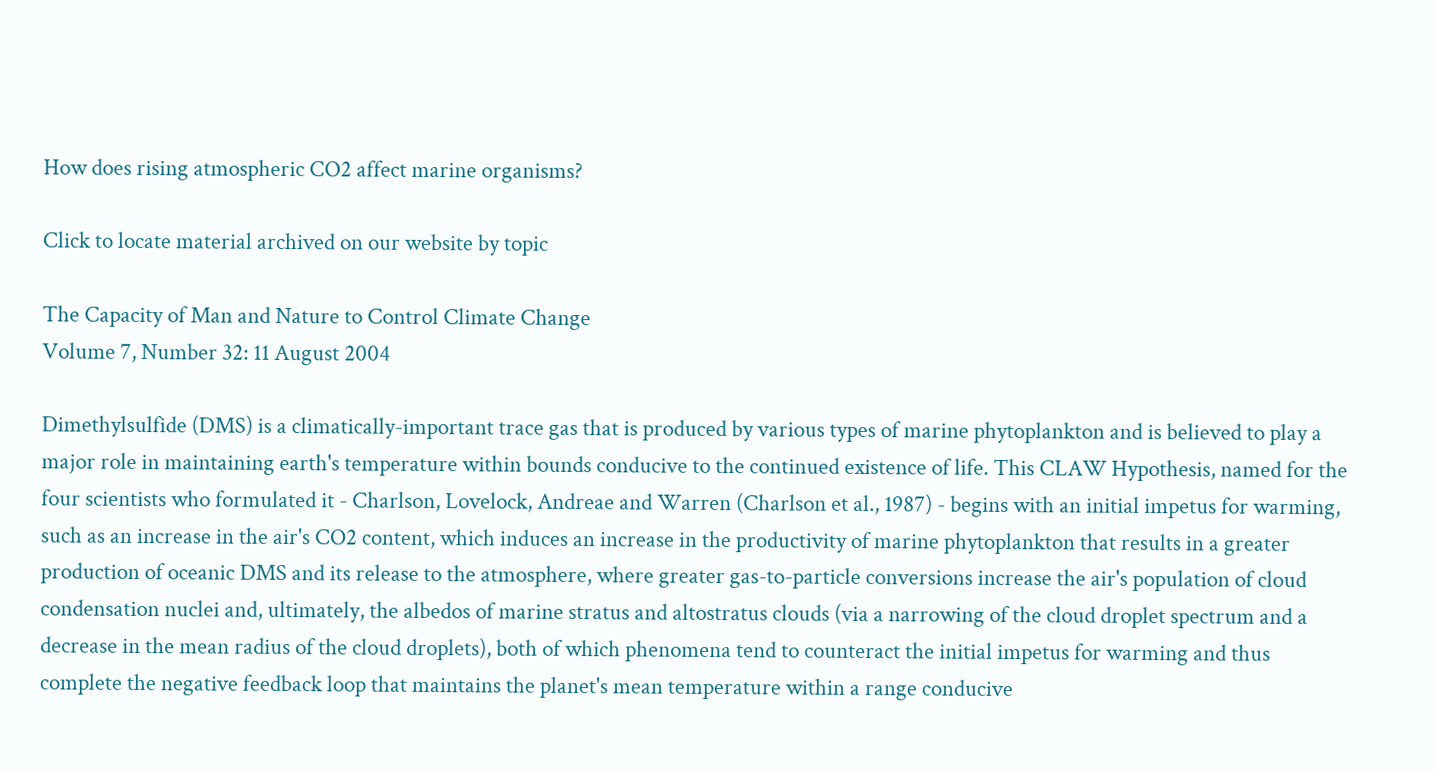How does rising atmospheric CO2 affect marine organisms?

Click to locate material archived on our website by topic

The Capacity of Man and Nature to Control Climate Change
Volume 7, Number 32: 11 August 2004

Dimethylsulfide (DMS) is a climatically-important trace gas that is produced by various types of marine phytoplankton and is believed to play a major role in maintaining earth's temperature within bounds conducive to the continued existence of life. This CLAW Hypothesis, named for the four scientists who formulated it - Charlson, Lovelock, Andreae and Warren (Charlson et al., 1987) - begins with an initial impetus for warming, such as an increase in the air's CO2 content, which induces an increase in the productivity of marine phytoplankton that results in a greater production of oceanic DMS and its release to the atmosphere, where greater gas-to-particle conversions increase the air's population of cloud condensation nuclei and, ultimately, the albedos of marine stratus and altostratus clouds (via a narrowing of the cloud droplet spectrum and a decrease in the mean radius of the cloud droplets), both of which phenomena tend to counteract the initial impetus for warming and thus complete the negative feedback loop that maintains the planet's mean temperature within a range conducive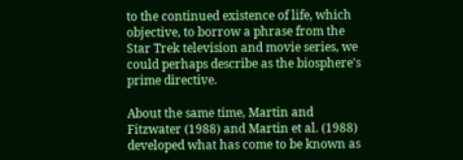to the continued existence of life, which objective, to borrow a phrase from the Star Trek television and movie series, we could perhaps describe as the biosphere's prime directive.

About the same time, Martin and Fitzwater (1988) and Martin et al. (1988) developed what has come to be known as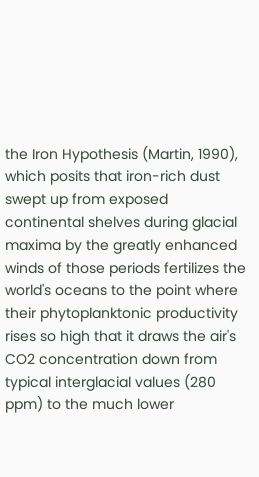the Iron Hypothesis (Martin, 1990), which posits that iron-rich dust swept up from exposed continental shelves during glacial maxima by the greatly enhanced winds of those periods fertilizes the world's oceans to the point where their phytoplanktonic productivity rises so high that it draws the air's CO2 concentration down from typical interglacial values (280 ppm) to the much lower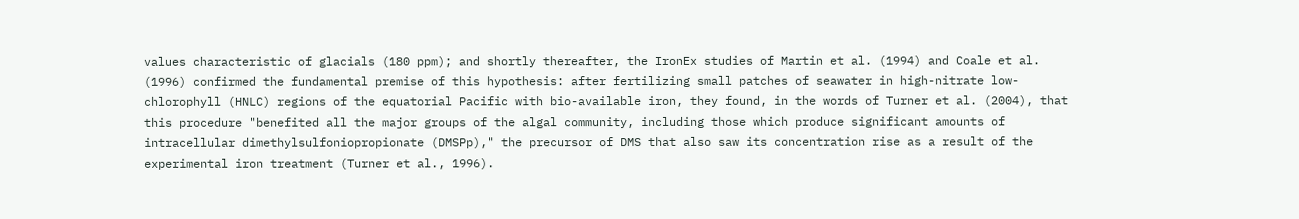values characteristic of glacials (180 ppm); and shortly thereafter, the IronEx studies of Martin et al. (1994) and Coale et al. (1996) confirmed the fundamental premise of this hypothesis: after fertilizing small patches of seawater in high-nitrate low-chlorophyll (HNLC) regions of the equatorial Pacific with bio-available iron, they found, in the words of Turner et al. (2004), that this procedure "benefited all the major groups of the algal community, including those which produce significant amounts of intracellular dimethylsulfoniopropionate (DMSPp)," the precursor of DMS that also saw its concentration rise as a result of the experimental iron treatment (Turner et al., 1996).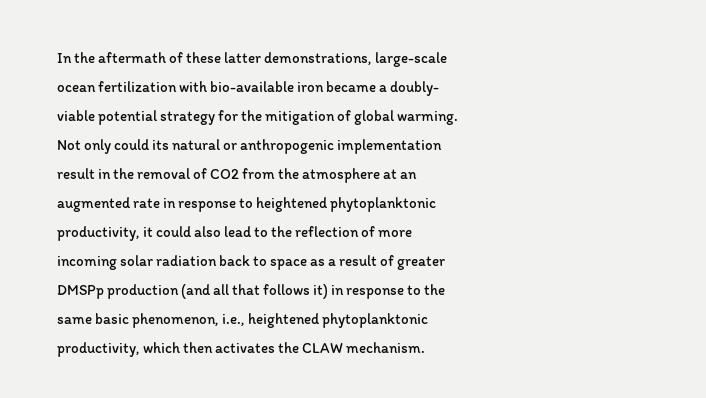In the aftermath of these latter demonstrations, large-scale ocean fertilization with bio-available iron became a doubly-viable potential strategy for the mitigation of global warming. Not only could its natural or anthropogenic implementation result in the removal of CO2 from the atmosphere at an augmented rate in response to heightened phytoplanktonic productivity, it could also lead to the reflection of more incoming solar radiation back to space as a result of greater DMSPp production (and all that follows it) in response to the same basic phenomenon, i.e., heightened phytoplanktonic productivity, which then activates the CLAW mechanism.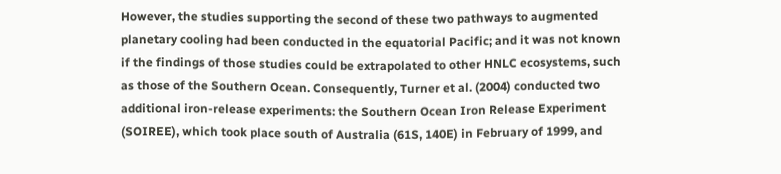However, the studies supporting the second of these two pathways to augmented planetary cooling had been conducted in the equatorial Pacific; and it was not known if the findings of those studies could be extrapolated to other HNLC ecosystems, such as those of the Southern Ocean. Consequently, Turner et al. (2004) conducted two additional iron-release experiments: the Southern Ocean Iron Release Experiment (SOIREE), which took place south of Australia (61S, 140E) in February of 1999, and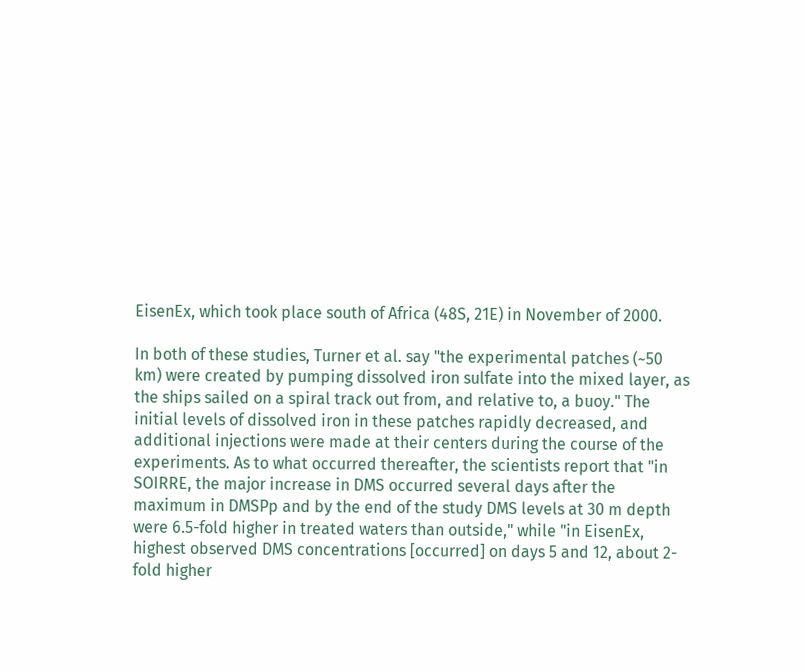EisenEx, which took place south of Africa (48S, 21E) in November of 2000.

In both of these studies, Turner et al. say "the experimental patches (~50 km) were created by pumping dissolved iron sulfate into the mixed layer, as the ships sailed on a spiral track out from, and relative to, a buoy." The initial levels of dissolved iron in these patches rapidly decreased, and additional injections were made at their centers during the course of the experiments. As to what occurred thereafter, the scientists report that "in SOIRRE, the major increase in DMS occurred several days after the maximum in DMSPp and by the end of the study DMS levels at 30 m depth were 6.5-fold higher in treated waters than outside," while "in EisenEx, highest observed DMS concentrations [occurred] on days 5 and 12, about 2-fold higher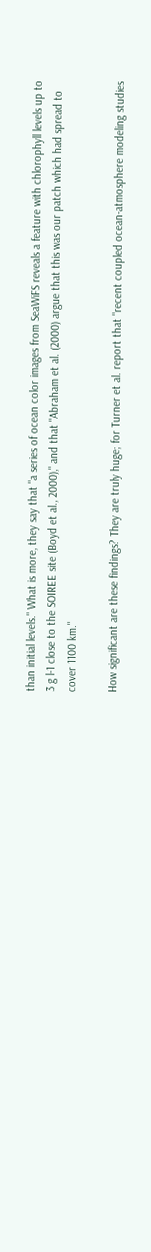than initial levels." What is more, they say that "a series of ocean color images from SeaWiFS reveals a feature with chlorophyll levels up to 3 g l-1 close to the SOIREE site (Boyd et al., 2000)," and that "Abraham et al. (2000) argue that this was our patch which had spread to cover 1100 km."

How significant are these findings? They are truly huge; for Turner et al. report that "recent coupled ocean-atmosphere modeling studies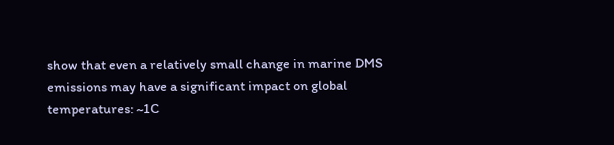show that even a relatively small change in marine DMS emissions may have a significant impact on global temperatures: ~1C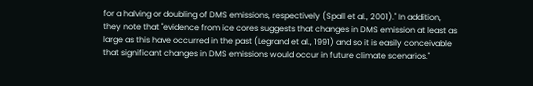for a halving or doubling of DMS emissions, respectively (Spall et al., 2001)." In addition, they note that "evidence from ice cores suggests that changes in DMS emission at least as large as this have occurred in the past (Legrand et al., 1991) and so it is easily conceivable that significant changes in DMS emissions would occur in future climate scenarios."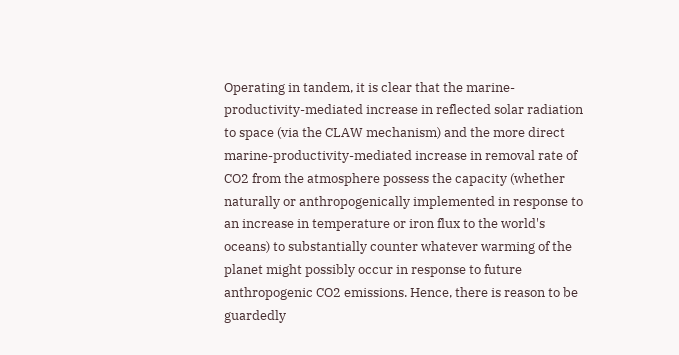Operating in tandem, it is clear that the marine-productivity-mediated increase in reflected solar radiation to space (via the CLAW mechanism) and the more direct marine-productivity-mediated increase in removal rate of CO2 from the atmosphere possess the capacity (whether naturally or anthropogenically implemented in response to an increase in temperature or iron flux to the world's oceans) to substantially counter whatever warming of the planet might possibly occur in response to future anthropogenic CO2 emissions. Hence, there is reason to be guardedly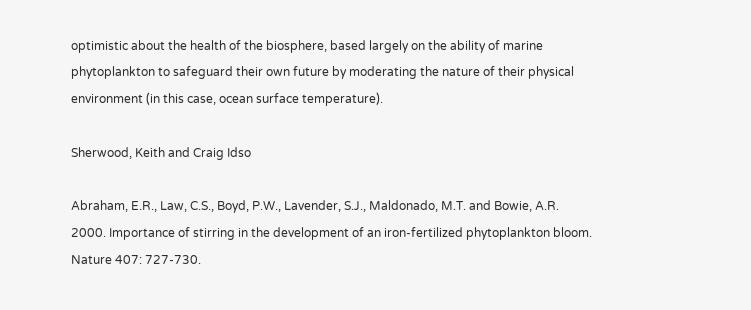optimistic about the health of the biosphere, based largely on the ability of marine phytoplankton to safeguard their own future by moderating the nature of their physical environment (in this case, ocean surface temperature).

Sherwood, Keith and Craig Idso

Abraham, E.R., Law, C.S., Boyd, P.W., Lavender, S.J., Maldonado, M.T. and Bowie, A.R. 2000. Importance of stirring in the development of an iron-fertilized phytoplankton bloom. Nature 407: 727-730.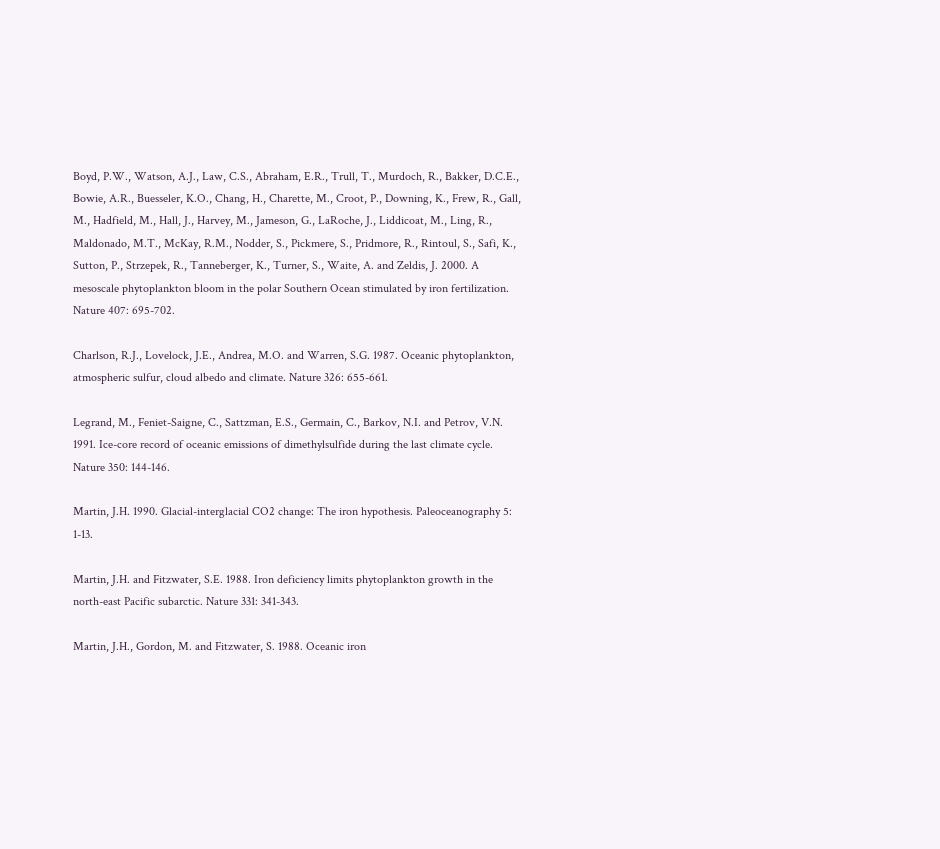Boyd, P.W., Watson, A.J., Law, C.S., Abraham, E.R., Trull, T., Murdoch, R., Bakker, D.C.E., Bowie, A.R., Buesseler, K.O., Chang, H., Charette, M., Croot, P., Downing, K., Frew, R., Gall, M., Hadfield, M., Hall, J., Harvey, M., Jameson, G., LaRoche, J., Liddicoat, M., Ling, R., Maldonado, M.T., McKay, R.M., Nodder, S., Pickmere, S., Pridmore, R., Rintoul, S., Safi, K., Sutton, P., Strzepek, R., Tanneberger, K., Turner, S., Waite, A. and Zeldis, J. 2000. A mesoscale phytoplankton bloom in the polar Southern Ocean stimulated by iron fertilization. Nature 407: 695-702.

Charlson, R.J., Lovelock, J.E., Andrea, M.O. and Warren, S.G. 1987. Oceanic phytoplankton, atmospheric sulfur, cloud albedo and climate. Nature 326: 655-661.

Legrand, M., Feniet-Saigne, C., Sattzman, E.S., Germain, C., Barkov, N.I. and Petrov, V.N. 1991. Ice-core record of oceanic emissions of dimethylsulfide during the last climate cycle. Nature 350: 144-146.

Martin, J.H. 1990. Glacial-interglacial CO2 change: The iron hypothesis. Paleoceanography 5: 1-13.

Martin, J.H. and Fitzwater, S.E. 1988. Iron deficiency limits phytoplankton growth in the north-east Pacific subarctic. Nature 331: 341-343.

Martin, J.H., Gordon, M. and Fitzwater, S. 1988. Oceanic iron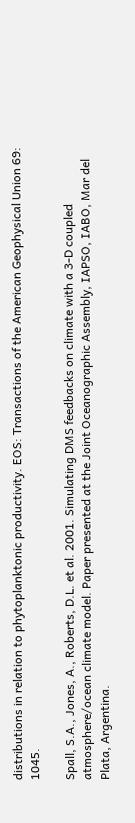distributions in relation to phytoplanktonic productivity. EOS: Transactions of the American Geophysical Union 69: 1045.

Spall, S.A., Jones, A., Roberts, D.L. et al. 2001. Simulating DMS feedbacks on climate with a 3-D coupled atmosphere/ocean climate model. Paper presented at the Joint Oceanographic Assembly, IAPSO, IABO, Mar del Plata, Argentina.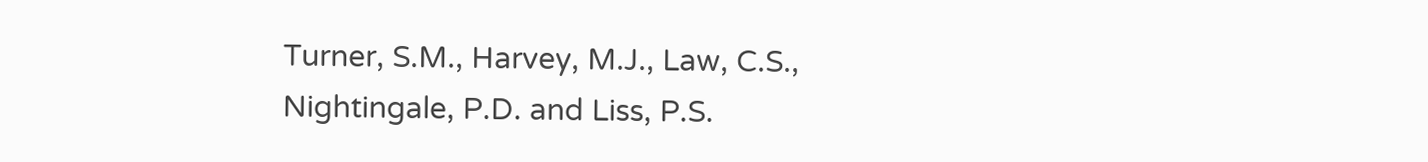Turner, S.M., Harvey, M.J., Law, C.S., Nightingale, P.D. and Liss, P.S.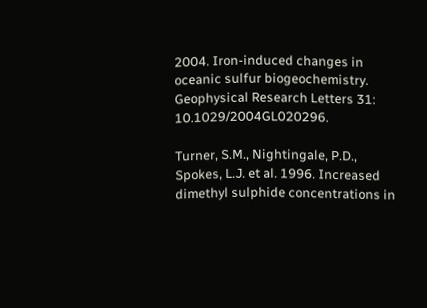2004. Iron-induced changes in oceanic sulfur biogeochemistry. Geophysical Research Letters 31: 10.1029/2004GL020296.

Turner, S.M., Nightingale, P.D., Spokes, L.J. et al. 1996. Increased dimethyl sulphide concentrations in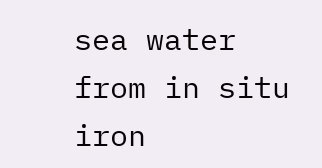sea water from in situ iron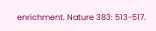enrichment. Nature 383: 513-517.